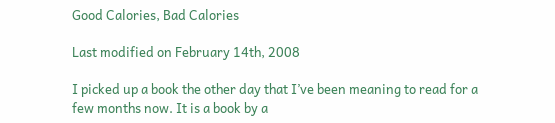Good Calories, Bad Calories

Last modified on February 14th, 2008

I picked up a book the other day that I’ve been meaning to read for a few months now. It is a book by a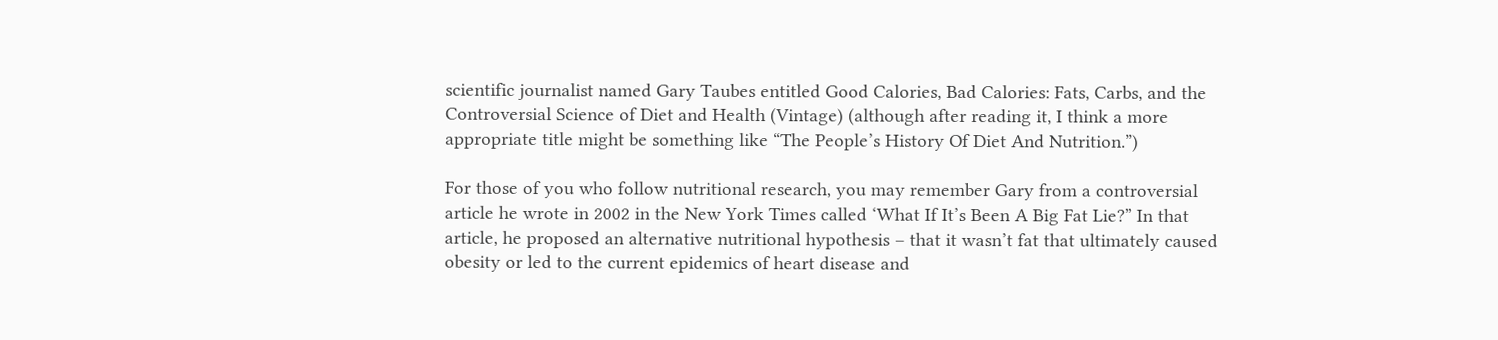scientific journalist named Gary Taubes entitled Good Calories, Bad Calories: Fats, Carbs, and the Controversial Science of Diet and Health (Vintage) (although after reading it, I think a more appropriate title might be something like “The People’s History Of Diet And Nutrition.”)

For those of you who follow nutritional research, you may remember Gary from a controversial article he wrote in 2002 in the New York Times called ‘What If It’s Been A Big Fat Lie?” In that article, he proposed an alternative nutritional hypothesis – that it wasn’t fat that ultimately caused obesity or led to the current epidemics of heart disease and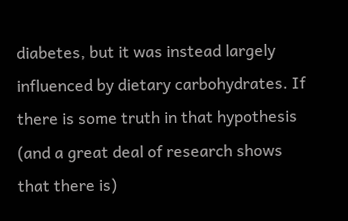diabetes, but it was instead largely influenced by dietary carbohydrates. If there is some truth in that hypothesis (and a great deal of research shows that there is)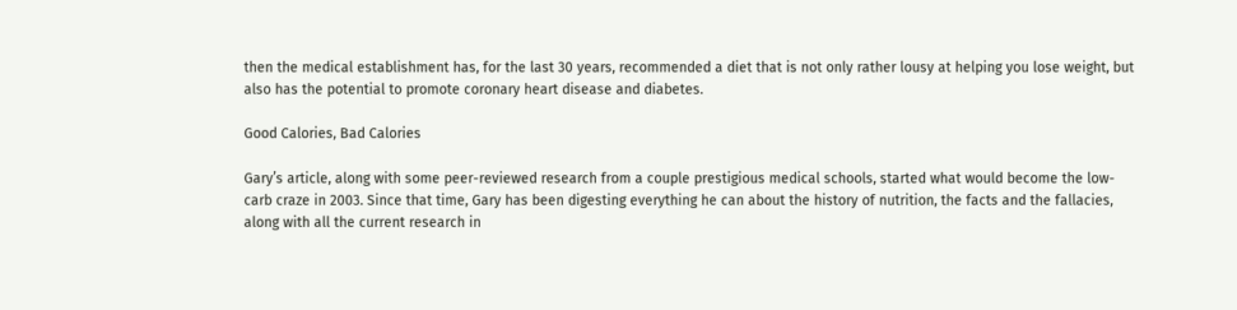then the medical establishment has, for the last 30 years, recommended a diet that is not only rather lousy at helping you lose weight, but also has the potential to promote coronary heart disease and diabetes.

Good Calories, Bad Calories

Gary’s article, along with some peer-reviewed research from a couple prestigious medical schools, started what would become the low-carb craze in 2003. Since that time, Gary has been digesting everything he can about the history of nutrition, the facts and the fallacies, along with all the current research in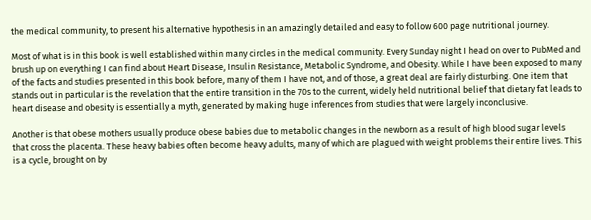the medical community, to present his alternative hypothesis in an amazingly detailed and easy to follow 600 page nutritional journey.

Most of what is in this book is well established within many circles in the medical community. Every Sunday night I head on over to PubMed and brush up on everything I can find about Heart Disease, Insulin Resistance, Metabolic Syndrome, and Obesity. While I have been exposed to many of the facts and studies presented in this book before, many of them I have not, and of those, a great deal are fairly disturbing. One item that stands out in particular is the revelation that the entire transition in the 70s to the current, widely held nutritional belief that dietary fat leads to heart disease and obesity is essentially a myth, generated by making huge inferences from studies that were largely inconclusive.

Another is that obese mothers usually produce obese babies due to metabolic changes in the newborn as a result of high blood sugar levels that cross the placenta. These heavy babies often become heavy adults, many of which are plagued with weight problems their entire lives. This is a cycle, brought on by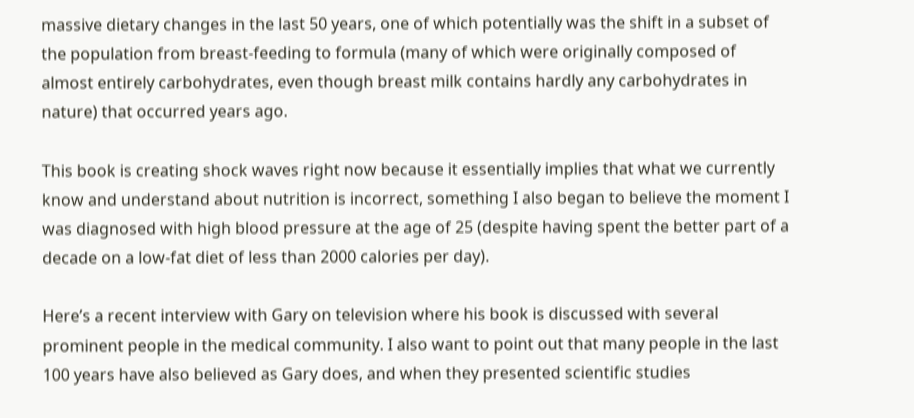massive dietary changes in the last 50 years, one of which potentially was the shift in a subset of the population from breast-feeding to formula (many of which were originally composed of almost entirely carbohydrates, even though breast milk contains hardly any carbohydrates in nature) that occurred years ago.

This book is creating shock waves right now because it essentially implies that what we currently know and understand about nutrition is incorrect, something I also began to believe the moment I was diagnosed with high blood pressure at the age of 25 (despite having spent the better part of a decade on a low-fat diet of less than 2000 calories per day).

Here’s a recent interview with Gary on television where his book is discussed with several prominent people in the medical community. I also want to point out that many people in the last 100 years have also believed as Gary does, and when they presented scientific studies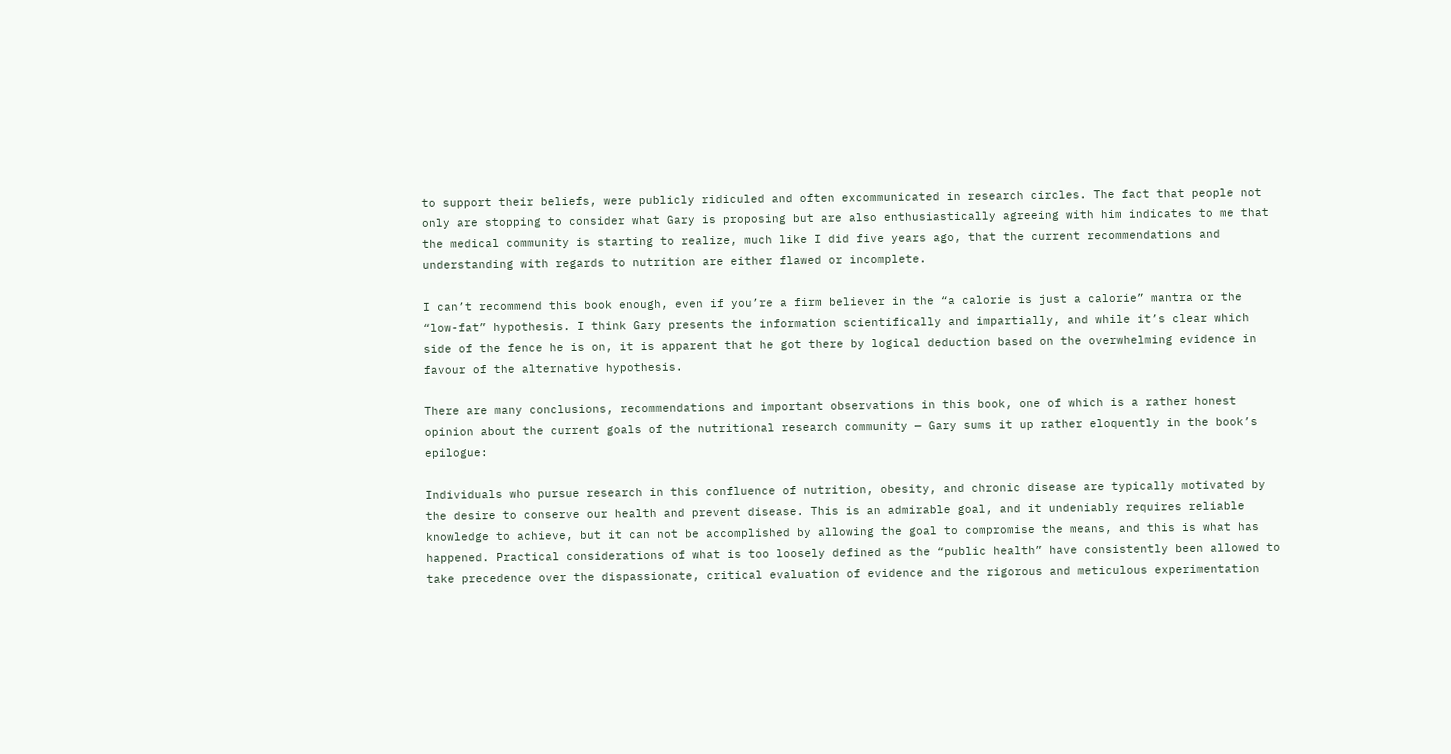to support their beliefs, were publicly ridiculed and often excommunicated in research circles. The fact that people not only are stopping to consider what Gary is proposing but are also enthusiastically agreeing with him indicates to me that the medical community is starting to realize, much like I did five years ago, that the current recommendations and understanding with regards to nutrition are either flawed or incomplete.

I can’t recommend this book enough, even if you’re a firm believer in the “a calorie is just a calorie” mantra or the “low-fat” hypothesis. I think Gary presents the information scientifically and impartially, and while it’s clear which side of the fence he is on, it is apparent that he got there by logical deduction based on the overwhelming evidence in favour of the alternative hypothesis.

There are many conclusions, recommendations and important observations in this book, one of which is a rather honest opinion about the current goals of the nutritional research community — Gary sums it up rather eloquently in the book’s epilogue:

Individuals who pursue research in this confluence of nutrition, obesity, and chronic disease are typically motivated by the desire to conserve our health and prevent disease. This is an admirable goal, and it undeniably requires reliable knowledge to achieve, but it can not be accomplished by allowing the goal to compromise the means, and this is what has happened. Practical considerations of what is too loosely defined as the “public health” have consistently been allowed to take precedence over the dispassionate, critical evaluation of evidence and the rigorous and meticulous experimentation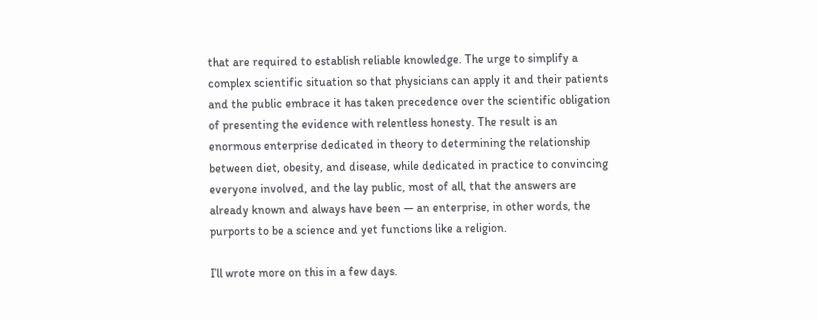that are required to establish reliable knowledge. The urge to simplify a complex scientific situation so that physicians can apply it and their patients and the public embrace it has taken precedence over the scientific obligation of presenting the evidence with relentless honesty. The result is an enormous enterprise dedicated in theory to determining the relationship between diet, obesity, and disease, while dedicated in practice to convincing everyone involved, and the lay public, most of all, that the answers are already known and always have been — an enterprise, in other words, the purports to be a science and yet functions like a religion.

I’ll wrote more on this in a few days.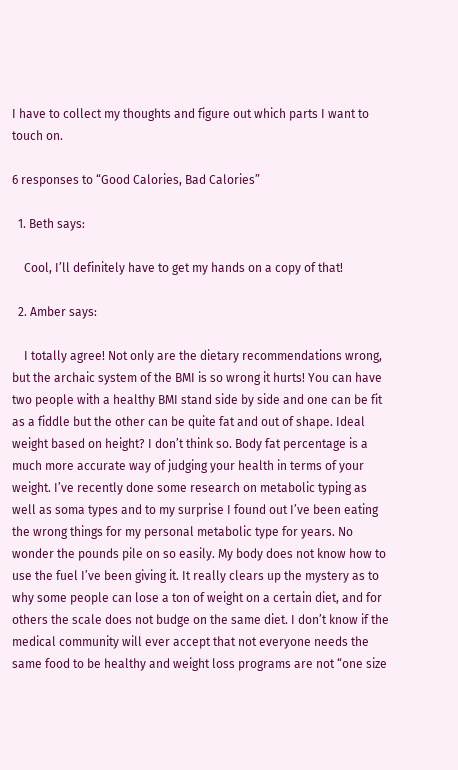I have to collect my thoughts and figure out which parts I want to touch on.

6 responses to “Good Calories, Bad Calories”

  1. Beth says:

    Cool, I’ll definitely have to get my hands on a copy of that!

  2. Amber says:

    I totally agree! Not only are the dietary recommendations wrong, but the archaic system of the BMI is so wrong it hurts! You can have two people with a healthy BMI stand side by side and one can be fit as a fiddle but the other can be quite fat and out of shape. Ideal weight based on height? I don’t think so. Body fat percentage is a much more accurate way of judging your health in terms of your weight. I’ve recently done some research on metabolic typing as well as soma types and to my surprise I found out I’ve been eating the wrong things for my personal metabolic type for years. No wonder the pounds pile on so easily. My body does not know how to use the fuel I’ve been giving it. It really clears up the mystery as to why some people can lose a ton of weight on a certain diet, and for others the scale does not budge on the same diet. I don’t know if the medical community will ever accept that not everyone needs the same food to be healthy and weight loss programs are not “one size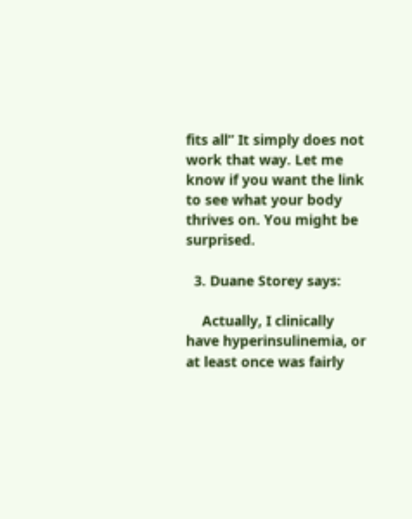fits all” It simply does not work that way. Let me know if you want the link to see what your body thrives on. You might be surprised.

  3. Duane Storey says:

    Actually, I clinically have hyperinsulinemia, or at least once was fairly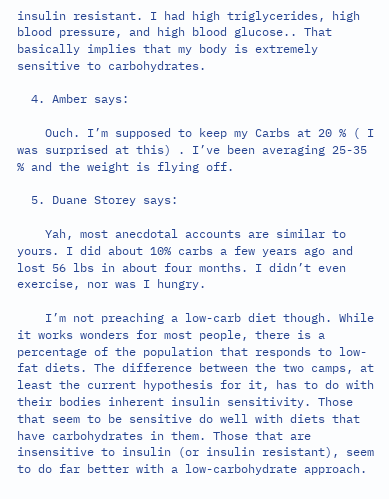insulin resistant. I had high triglycerides, high blood pressure, and high blood glucose.. That basically implies that my body is extremely sensitive to carbohydrates.

  4. Amber says:

    Ouch. I’m supposed to keep my Carbs at 20 % ( I was surprised at this) . I’ve been averaging 25-35 % and the weight is flying off.

  5. Duane Storey says:

    Yah, most anecdotal accounts are similar to yours. I did about 10% carbs a few years ago and lost 56 lbs in about four months. I didn’t even exercise, nor was I hungry.

    I’m not preaching a low-carb diet though. While it works wonders for most people, there is a percentage of the population that responds to low-fat diets. The difference between the two camps, at least the current hypothesis for it, has to do with their bodies inherent insulin sensitivity. Those that seem to be sensitive do well with diets that have carbohydrates in them. Those that are insensitive to insulin (or insulin resistant), seem to do far better with a low-carbohydrate approach.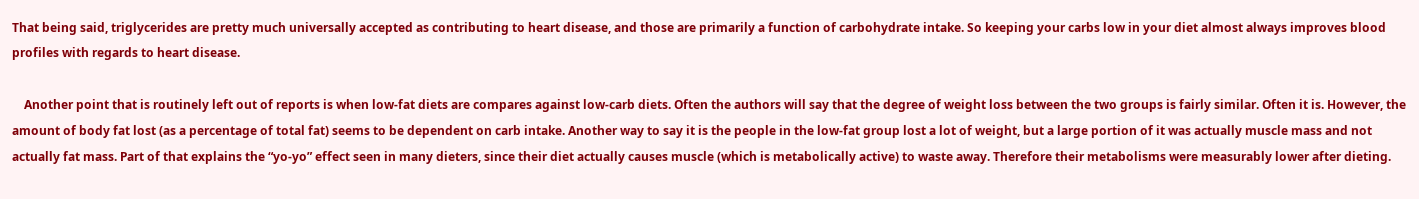That being said, triglycerides are pretty much universally accepted as contributing to heart disease, and those are primarily a function of carbohydrate intake. So keeping your carbs low in your diet almost always improves blood profiles with regards to heart disease.

    Another point that is routinely left out of reports is when low-fat diets are compares against low-carb diets. Often the authors will say that the degree of weight loss between the two groups is fairly similar. Often it is. However, the amount of body fat lost (as a percentage of total fat) seems to be dependent on carb intake. Another way to say it is the people in the low-fat group lost a lot of weight, but a large portion of it was actually muscle mass and not actually fat mass. Part of that explains the “yo-yo” effect seen in many dieters, since their diet actually causes muscle (which is metabolically active) to waste away. Therefore their metabolisms were measurably lower after dieting.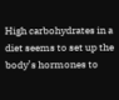High carbohydrates in a diet seems to set up the body’s hormones to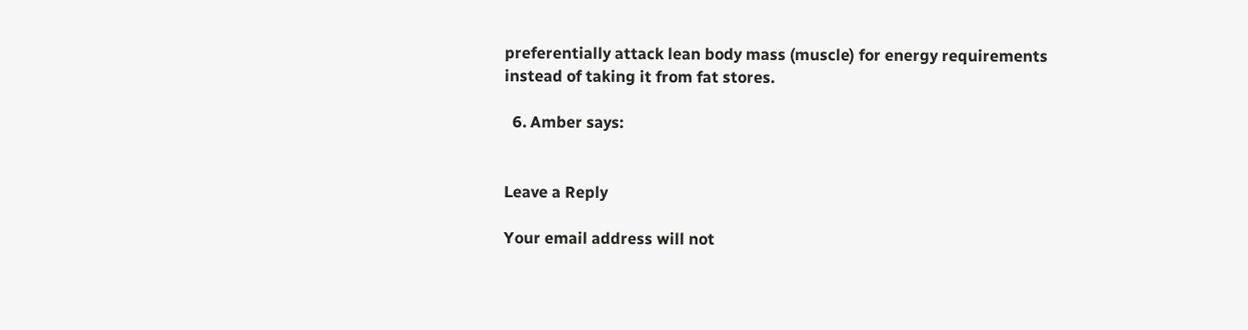preferentially attack lean body mass (muscle) for energy requirements instead of taking it from fat stores.

  6. Amber says:


Leave a Reply

Your email address will not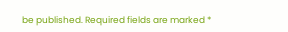be published. Required fields are marked *